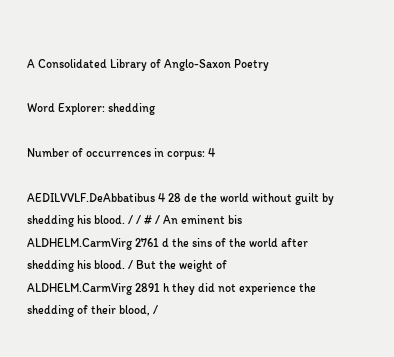A Consolidated Library of Anglo-Saxon Poetry

Word Explorer: shedding

Number of occurrences in corpus: 4

AEDILVVLF.DeAbbatibus 4 28 de the world without guilt by shedding his blood. / / # / An eminent bis
ALDHELM.CarmVirg 2761 d the sins of the world after shedding his blood. / But the weight of
ALDHELM.CarmVirg 2891 h they did not experience the shedding of their blood, /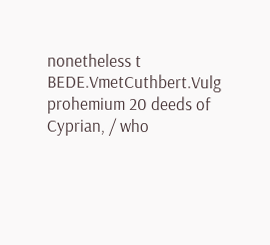nonetheless t
BEDE.VmetCuthbert.Vulg prohemium 20 deeds of Cyprian, / who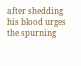after shedding his blood urges the spurning